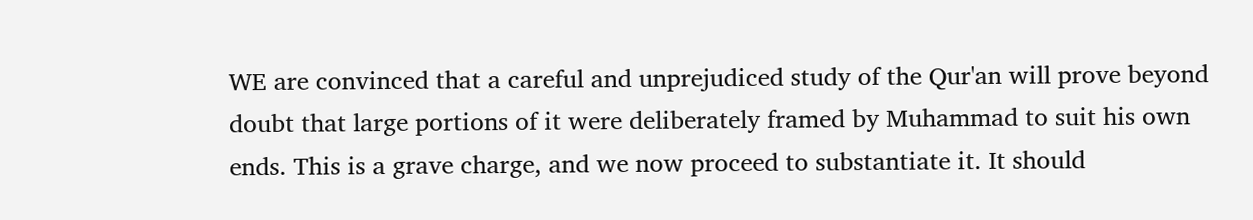WE are convinced that a careful and unprejudiced study of the Qur'an will prove beyond doubt that large portions of it were deliberately framed by Muhammad to suit his own ends. This is a grave charge, and we now proceed to substantiate it. It should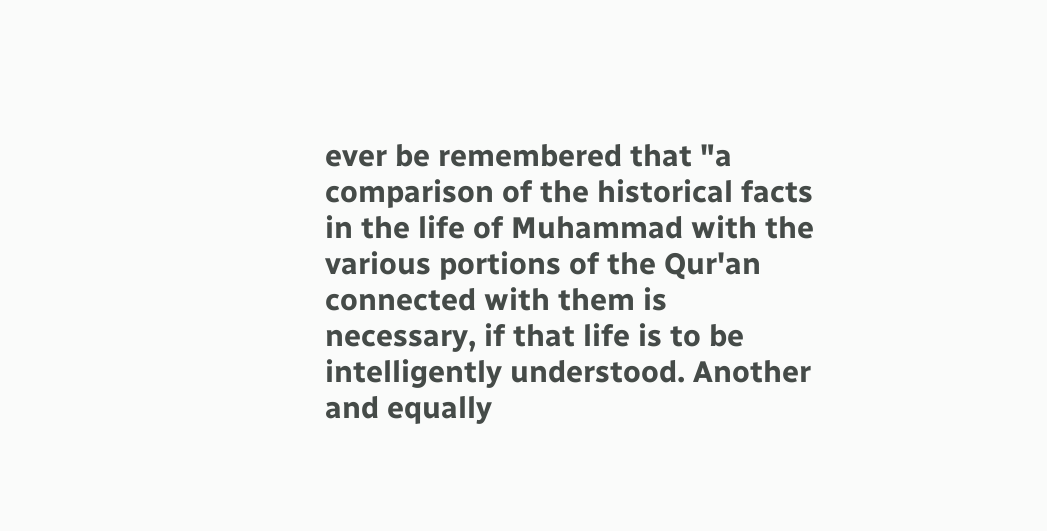ever be remembered that "a comparison of the historical facts in the life of Muhammad with the various portions of the Qur'an connected with them is necessary, if that life is to be intelligently understood. Another and equally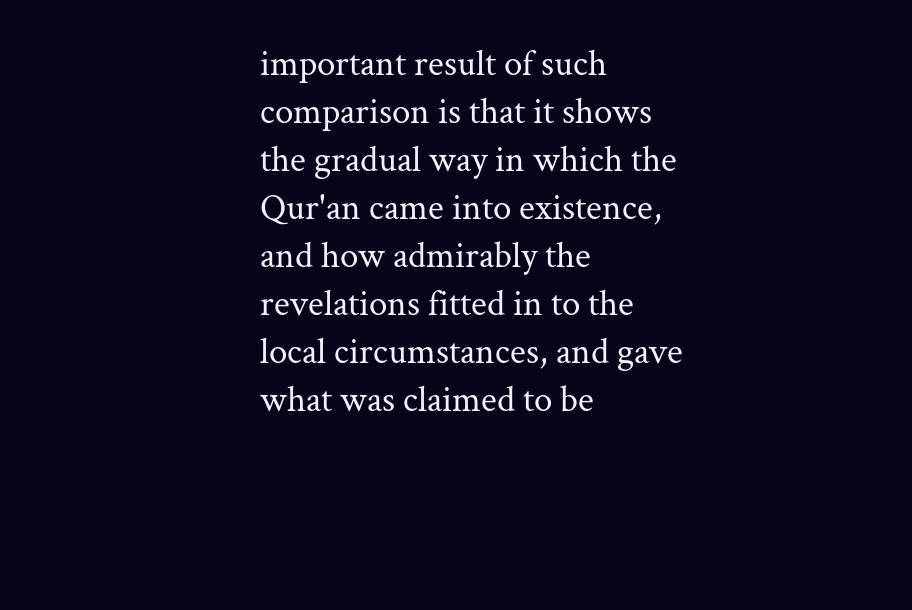important result of such comparison is that it shows the gradual way in which the Qur'an came into existence, and how admirably the revelations fitted in to the local circumstances, and gave what was claimed to be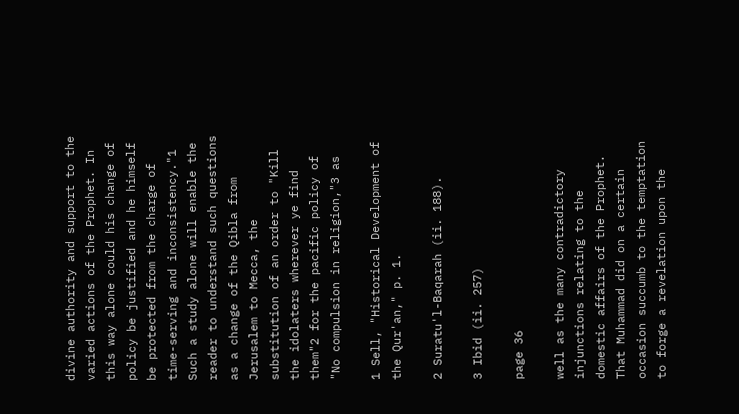divine authority and support to the varied actions of the Prophet. In this way alone could his change of policy be justified and he himself be protected from the charge of time-serving and inconsistency."1 Such a study alone will enable the reader to understand such questions as a change of the Qibla from Jerusalem to Mecca, the substitution of an order to "Kill the idolaters wherever ye find them"2 for the pacific policy of "No compulsion in religion,"3 as

1 Sell, "Historical Development of the Qur'an," p. 1.

2 Suratu'l-Baqarah (ii. 188).

3 Ibid (ii. 257)

page 36

well as the many contradictory injunctions relating to the domestic affairs of the Prophet. That Muhammad did on a certain occasion succumb to the temptation to forge a revelation upon the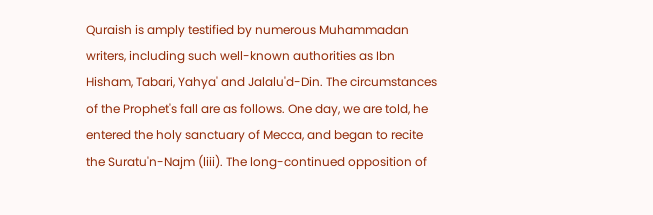Quraish is amply testified by numerous Muhammadan writers, including such well-known authorities as Ibn Hisham, Tabari, Yahya' and Jalalu'd-Din. The circumstances of the Prophet's fall are as follows. One day, we are told, he entered the holy sanctuary of Mecca, and began to recite the Suratu'n-Najm (liii). The long-continued opposition of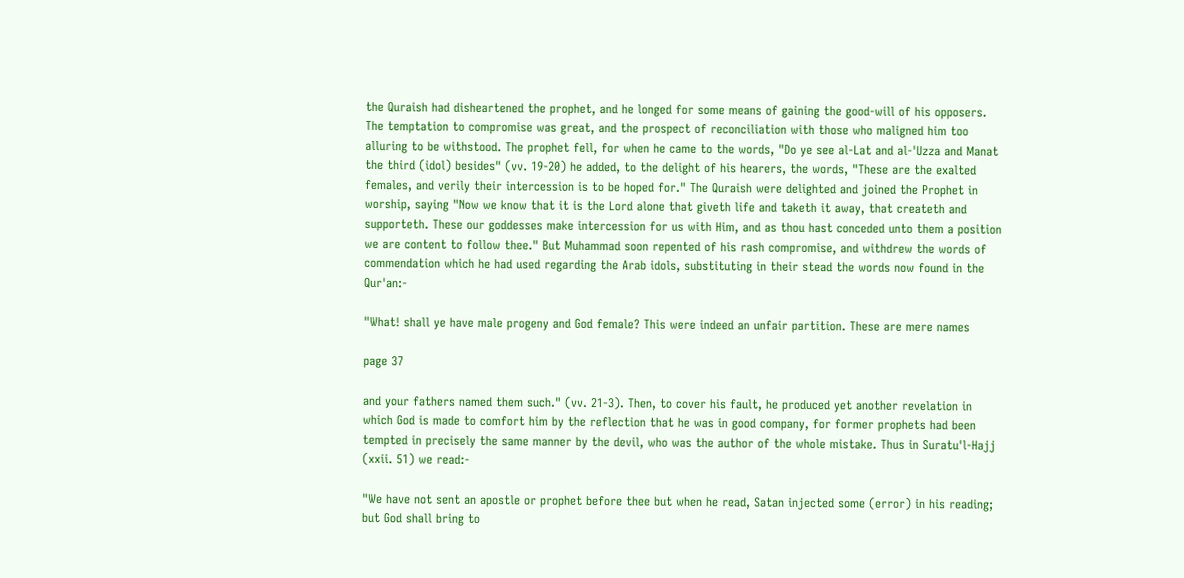the Quraish had disheartened the prophet, and he longed for some means of gaining the good-will of his opposers. The temptation to compromise was great, and the prospect of reconciliation with those who maligned him too alluring to be withstood. The prophet fell, for when he came to the words, "Do ye see al-Lat and al-'Uzza and Manat the third (idol) besides" (vv. 19-20) he added, to the delight of his hearers, the words, "These are the exalted females, and verily their intercession is to be hoped for." The Quraish were delighted and joined the Prophet in worship, saying "Now we know that it is the Lord alone that giveth life and taketh it away, that createth and supporteth. These our goddesses make intercession for us with Him, and as thou hast conceded unto them a position we are content to follow thee." But Muhammad soon repented of his rash compromise, and withdrew the words of commendation which he had used regarding the Arab idols, substituting in their stead the words now found in the Qur'an:-

"What! shall ye have male progeny and God female? This were indeed an unfair partition. These are mere names

page 37

and your fathers named them such." (vv. 21-3). Then, to cover his fault, he produced yet another revelation in which God is made to comfort him by the reflection that he was in good company, for former prophets had been tempted in precisely the same manner by the devil, who was the author of the whole mistake. Thus in Suratu'l-Hajj (xxii. 51) we read:-

"We have not sent an apostle or prophet before thee but when he read, Satan injected some (error) in his reading; but God shall bring to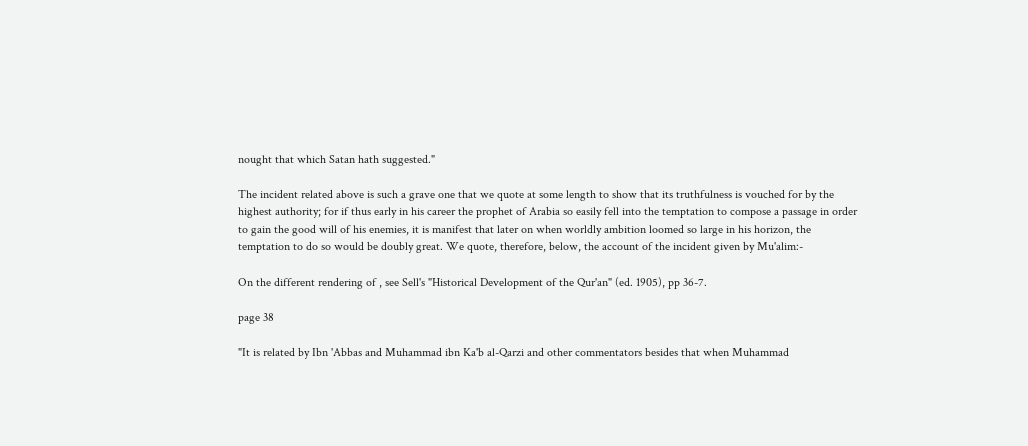nought that which Satan hath suggested."

The incident related above is such a grave one that we quote at some length to show that its truthfulness is vouched for by the highest authority; for if thus early in his career the prophet of Arabia so easily fell into the temptation to compose a passage in order to gain the good will of his enemies, it is manifest that later on when worldly ambition loomed so large in his horizon, the temptation to do so would be doubly great. We quote, therefore, below, the account of the incident given by Mu'alim:-

On the different rendering of , see Sell's "Historical Development of the Qur'an" (ed. 1905), pp 36-7.

page 38

"It is related by Ibn 'Abbas and Muhammad ibn Ka'b al-Qarzi and other commentators besides that when Muhammad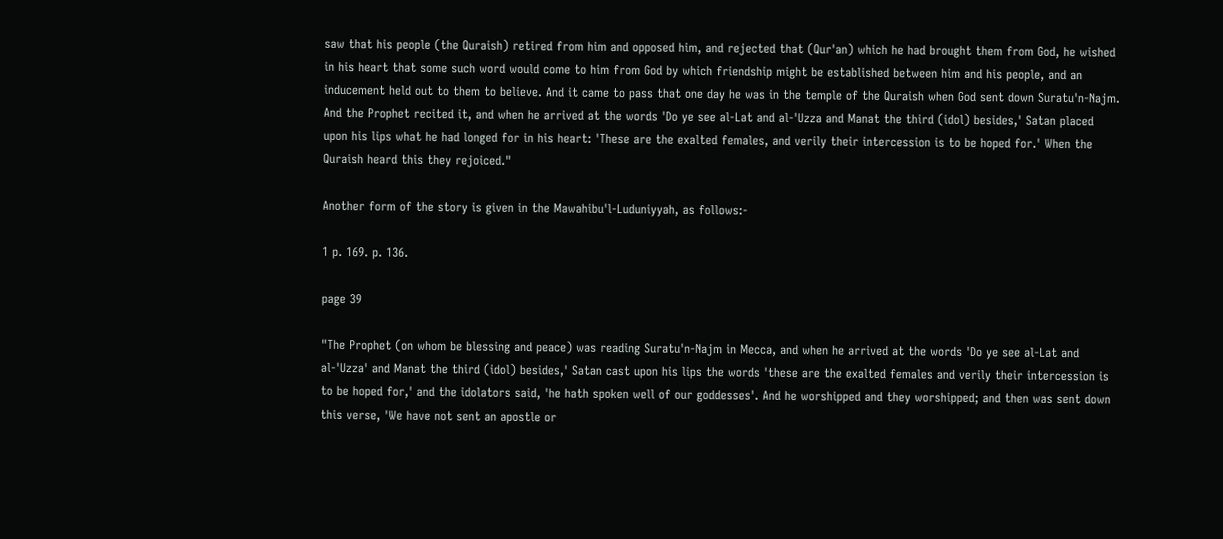saw that his people (the Quraish) retired from him and opposed him, and rejected that (Qur'an) which he had brought them from God, he wished in his heart that some such word would come to him from God by which friendship might be established between him and his people, and an inducement held out to them to believe. And it came to pass that one day he was in the temple of the Quraish when God sent down Suratu'n-Najm. And the Prophet recited it, and when he arrived at the words 'Do ye see al-Lat and al-'Uzza and Manat the third (idol) besides,' Satan placed upon his lips what he had longed for in his heart: 'These are the exalted females, and verily their intercession is to be hoped for.' When the Quraish heard this they rejoiced."

Another form of the story is given in the Mawahibu'l-Luduniyyah, as follows:-

1 p. 169. p. 136.

page 39

"The Prophet (on whom be blessing and peace) was reading Suratu'n-Najm in Mecca, and when he arrived at the words 'Do ye see al-Lat and al-'Uzza' and Manat the third (idol) besides,' Satan cast upon his lips the words 'these are the exalted females and verily their intercession is to be hoped for,' and the idolators said, 'he hath spoken well of our goddesses'. And he worshipped and they worshipped; and then was sent down this verse, 'We have not sent an apostle or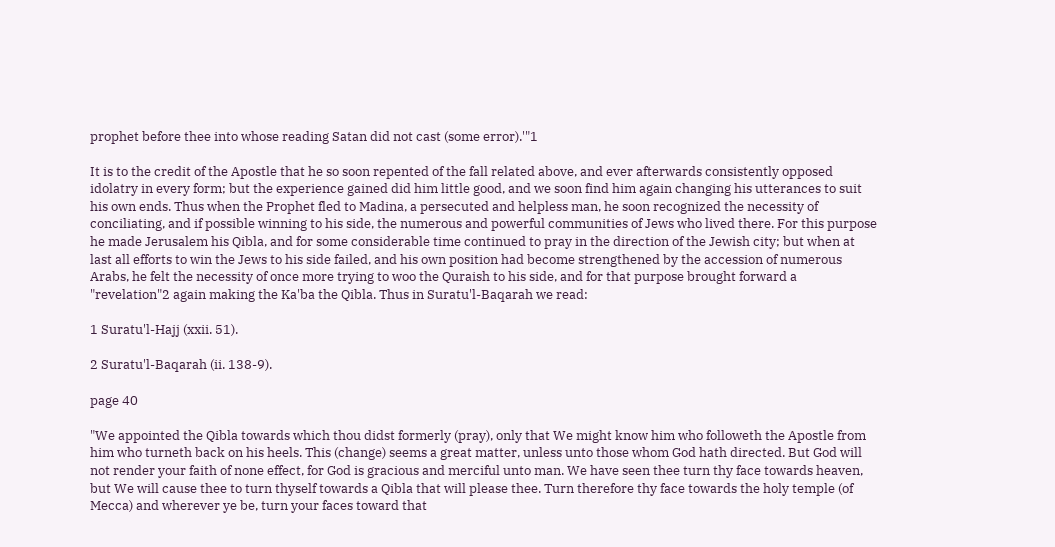prophet before thee into whose reading Satan did not cast (some error).'"1

It is to the credit of the Apostle that he so soon repented of the fall related above, and ever afterwards consistently opposed idolatry in every form; but the experience gained did him little good, and we soon find him again changing his utterances to suit his own ends. Thus when the Prophet fled to Madina, a persecuted and helpless man, he soon recognized the necessity of conciliating, and if possible winning to his side, the numerous and powerful communities of Jews who lived there. For this purpose he made Jerusalem his Qibla, and for some considerable time continued to pray in the direction of the Jewish city; but when at last all efforts to win the Jews to his side failed, and his own position had become strengthened by the accession of numerous Arabs, he felt the necessity of once more trying to woo the Quraish to his side, and for that purpose brought forward a "revelation"2 again making the Ka'ba the Qibla. Thus in Suratu'l-Baqarah we read:

1 Suratu'l-Hajj (xxii. 51).

2 Suratu'l-Baqarah (ii. 138-9).

page 40

"We appointed the Qibla towards which thou didst formerly (pray), only that We might know him who followeth the Apostle from him who turneth back on his heels. This (change) seems a great matter, unless unto those whom God hath directed. But God will not render your faith of none effect, for God is gracious and merciful unto man. We have seen thee turn thy face towards heaven, but We will cause thee to turn thyself towards a Qibla that will please thee. Turn therefore thy face towards the holy temple (of Mecca) and wherever ye be, turn your faces toward that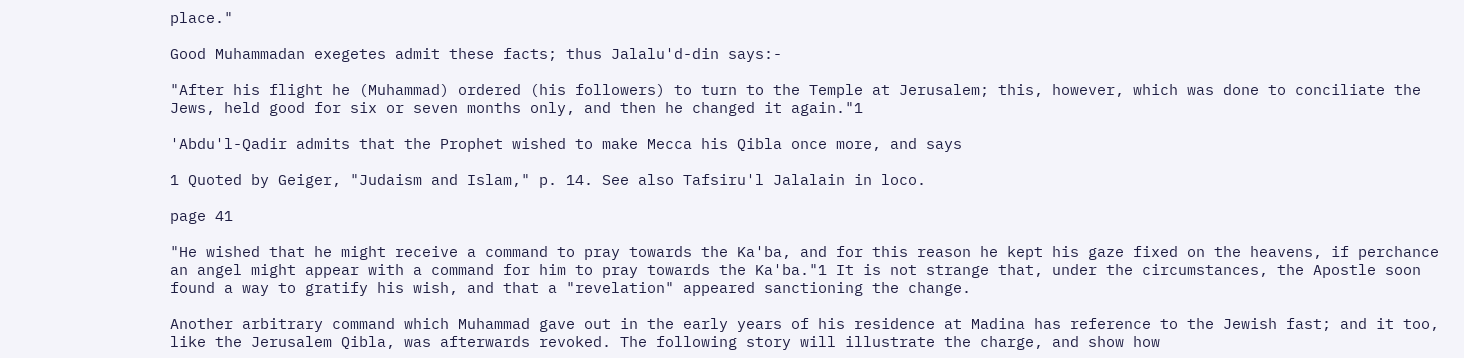place."

Good Muhammadan exegetes admit these facts; thus Jalalu'd-din says:-

"After his flight he (Muhammad) ordered (his followers) to turn to the Temple at Jerusalem; this, however, which was done to conciliate the Jews, held good for six or seven months only, and then he changed it again."1

'Abdu'l-Qadir admits that the Prophet wished to make Mecca his Qibla once more, and says

1 Quoted by Geiger, "Judaism and Islam," p. 14. See also Tafsiru'l Jalalain in loco.

page 41

"He wished that he might receive a command to pray towards the Ka'ba, and for this reason he kept his gaze fixed on the heavens, if perchance an angel might appear with a command for him to pray towards the Ka'ba."1 It is not strange that, under the circumstances, the Apostle soon found a way to gratify his wish, and that a "revelation" appeared sanctioning the change.

Another arbitrary command which Muhammad gave out in the early years of his residence at Madina has reference to the Jewish fast; and it too, like the Jerusalem Qibla, was afterwards revoked. The following story will illustrate the charge, and show how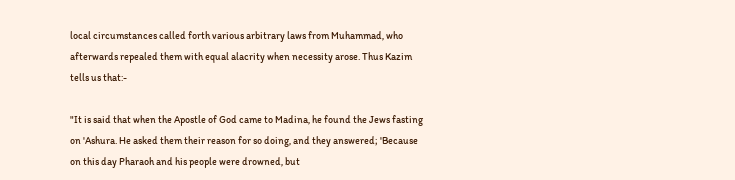local circumstances called forth various arbitrary laws from Muhammad, who afterwards repealed them with equal alacrity when necessity arose. Thus Kazim tells us that:-

"It is said that when the Apostle of God came to Madina, he found the Jews fasting on 'Ashura. He asked them their reason for so doing, and they answered; 'Because on this day Pharaoh and his people were drowned, but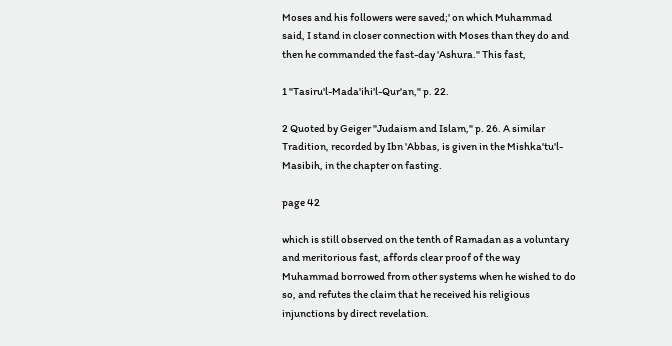Moses and his followers were saved;' on which Muhammad said, I stand in closer connection with Moses than they do and then he commanded the fast-day 'Ashura." This fast,

1 "Tasiru'l-Mada'ihi'l-Qur'an," p. 22.

2 Quoted by Geiger "Judaism and Islam," p. 26. A similar Tradition, recorded by Ibn 'Abbas, is given in the Mishka'tu'l-Masibih, in the chapter on fasting.

page 42

which is still observed on the tenth of Ramadan as a voluntary and meritorious fast, affords clear proof of the way Muhammad borrowed from other systems when he wished to do so, and refutes the claim that he received his religious injunctions by direct revelation.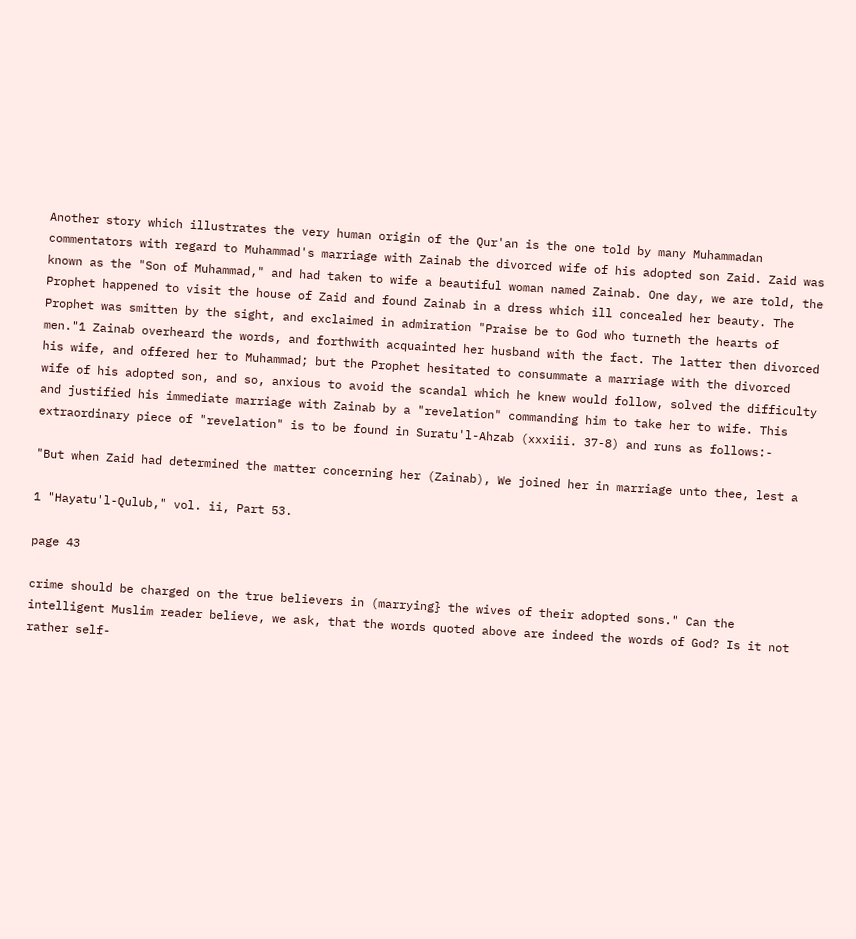Another story which illustrates the very human origin of the Qur'an is the one told by many Muhammadan commentators with regard to Muhammad's marriage with Zainab the divorced wife of his adopted son Zaid. Zaid was known as the "Son of Muhammad," and had taken to wife a beautiful woman named Zainab. One day, we are told, the Prophet happened to visit the house of Zaid and found Zainab in a dress which ill concealed her beauty. The Prophet was smitten by the sight, and exclaimed in admiration "Praise be to God who turneth the hearts of men."1 Zainab overheard the words, and forthwith acquainted her husband with the fact. The latter then divorced his wife, and offered her to Muhammad; but the Prophet hesitated to consummate a marriage with the divorced wife of his adopted son, and so, anxious to avoid the scandal which he knew would follow, solved the difficulty and justified his immediate marriage with Zainab by a "revelation" commanding him to take her to wife. This extraordinary piece of "revelation" is to be found in Suratu'l-Ahzab (xxxiii. 37-8) and runs as follows:-

"But when Zaid had determined the matter concerning her (Zainab), We joined her in marriage unto thee, lest a

1 "Hayatu'l-Qulub," vol. ii, Part 53.

page 43

crime should be charged on the true believers in (marrying} the wives of their adopted sons." Can the intelligent Muslim reader believe, we ask, that the words quoted above are indeed the words of God? Is it not rather self-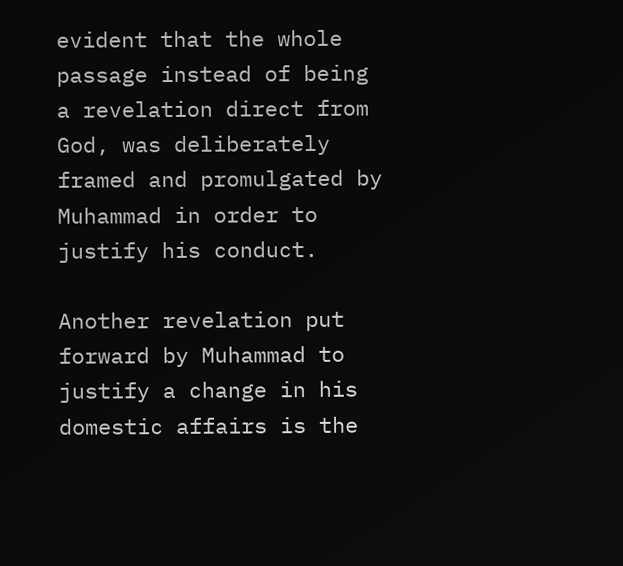evident that the whole passage instead of being a revelation direct from God, was deliberately framed and promulgated by Muhammad in order to justify his conduct.

Another revelation put forward by Muhammad to justify a change in his domestic affairs is the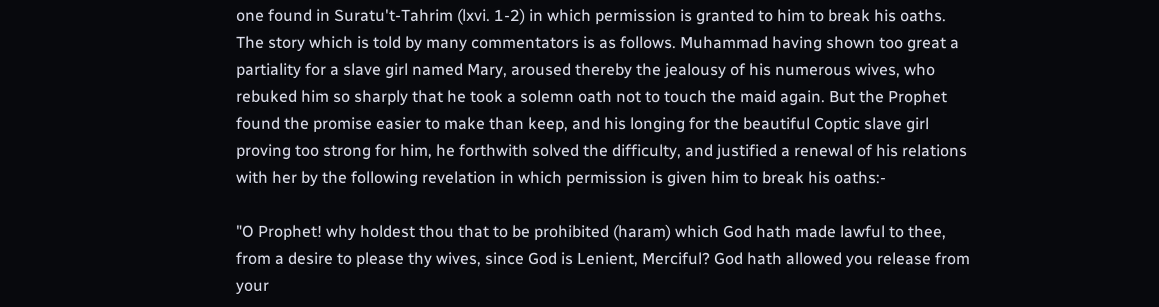one found in Suratu't-Tahrim (lxvi. 1-2) in which permission is granted to him to break his oaths. The story which is told by many commentators is as follows. Muhammad having shown too great a partiality for a slave girl named Mary, aroused thereby the jealousy of his numerous wives, who rebuked him so sharply that he took a solemn oath not to touch the maid again. But the Prophet found the promise easier to make than keep, and his longing for the beautiful Coptic slave girl proving too strong for him, he forthwith solved the difficulty, and justified a renewal of his relations with her by the following revelation in which permission is given him to break his oaths:-

"O Prophet! why holdest thou that to be prohibited (haram) which God hath made lawful to thee, from a desire to please thy wives, since God is Lenient, Merciful? God hath allowed you release from your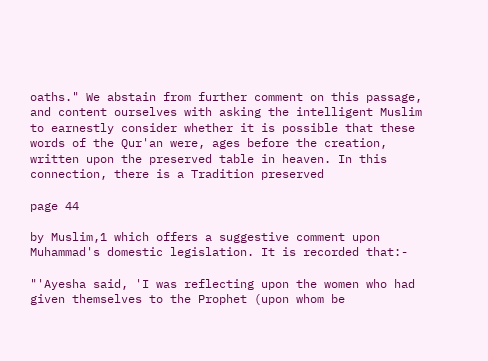oaths." We abstain from further comment on this passage, and content ourselves with asking the intelligent Muslim to earnestly consider whether it is possible that these words of the Qur'an were, ages before the creation, written upon the preserved table in heaven. In this connection, there is a Tradition preserved

page 44

by Muslim,1 which offers a suggestive comment upon Muhammad's domestic legislation. It is recorded that:-

"'Ayesha said, 'I was reflecting upon the women who had given themselves to the Prophet (upon whom be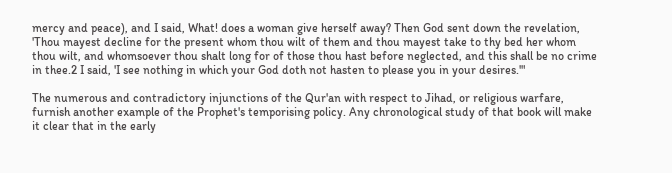mercy and peace), and I said, What! does a woman give herself away? Then God sent down the revelation, 'Thou mayest decline for the present whom thou wilt of them and thou mayest take to thy bed her whom thou wilt, and whomsoever thou shalt long for of those thou hast before neglected, and this shall be no crime in thee.2 I said, 'I see nothing in which your God doth not hasten to please you in your desires.'"

The numerous and contradictory injunctions of the Qur'an with respect to Jihad, or religious warfare, furnish another example of the Prophet's temporising policy. Any chronological study of that book will make it clear that in the early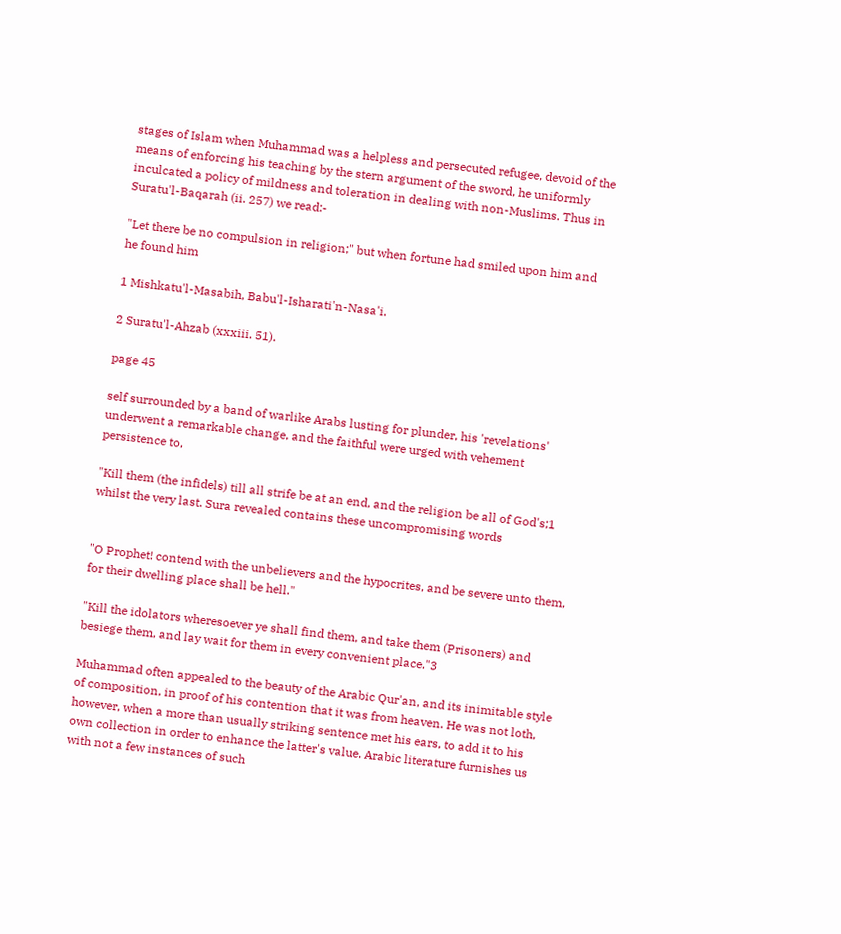stages of Islam when Muhammad was a helpless and persecuted refugee, devoid of the means of enforcing his teaching by the stern argument of the sword, he uniformly inculcated a policy of mildness and toleration in dealing with non-Muslims. Thus in Suratu'l-Baqarah (ii. 257) we read:-

"Let there be no compulsion in religion;" but when fortune had smiled upon him and he found him

1 Mishkatu'l-Masabih, Babu'l-Isharati'n-Nasa'i.

2 Suratu'l-Ahzab (xxxiii. 51).

page 45

self surrounded by a band of warlike Arabs lusting for plunder, his 'revelations' underwent a remarkable change, and the faithful were urged with vehement persistence to,

"Kill them (the infidels) till all strife be at an end, and the religion be all of God's;1 whilst the very last. Sura revealed contains these uncompromising words


"O Prophet! contend with the unbelievers and the hypocrites, and be severe unto them, for their dwelling place shall be hell."

"Kill the idolators wheresoever ye shall find them, and take them (Prisoners) and besiege them, and lay wait for them in every convenient place."3

Muhammad often appealed to the beauty of the Arabic Qur'an, and its inimitable style of composition, in proof of his contention that it was from heaven. He was not loth, however, when a more than usually striking sentence met his ears, to add it to his own collection in order to enhance the latter's value. Arabic literature furnishes us with not a few instances of such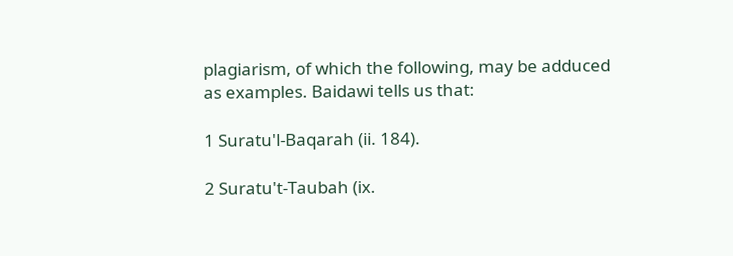plagiarism, of which the following, may be adduced as examples. Baidawi tells us that:

1 Suratu'l-Baqarah (ii. 184).

2 Suratu't-Taubah (ix.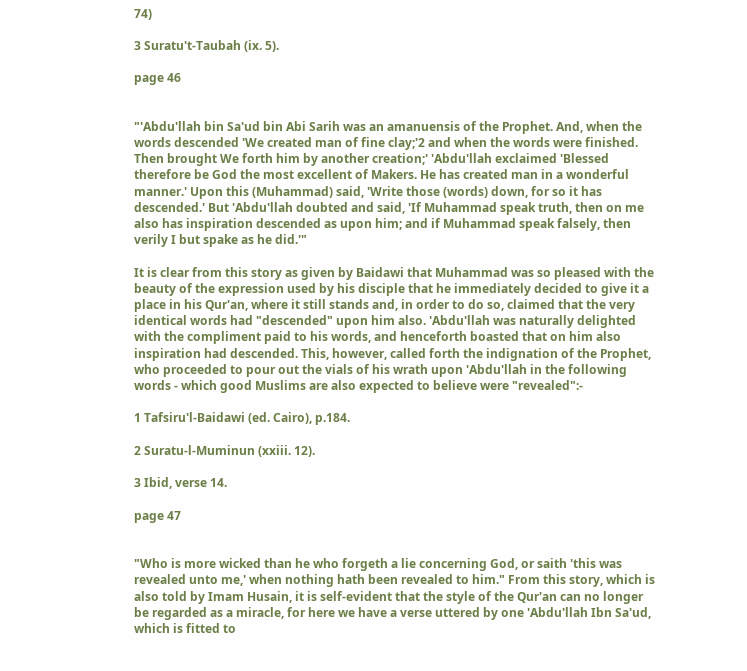74)

3 Suratu't-Taubah (ix. 5).

page 46


"'Abdu'llah bin Sa'ud bin Abi Sarih was an amanuensis of the Prophet. And, when the words descended 'We created man of fine clay;'2 and when the words were finished. Then brought We forth him by another creation;' 'Abdu'llah exclaimed 'Blessed therefore be God the most excellent of Makers. He has created man in a wonderful manner.' Upon this (Muhammad) said, 'Write those (words) down, for so it has descended.' But 'Abdu'llah doubted and said, 'If Muhammad speak truth, then on me also has inspiration descended as upon him; and if Muhammad speak falsely, then verily I but spake as he did.'"

It is clear from this story as given by Baidawi that Muhammad was so pleased with the beauty of the expression used by his disciple that he immediately decided to give it a place in his Qur'an, where it still stands and, in order to do so, claimed that the very identical words had "descended" upon him also. 'Abdu'llah was naturally delighted with the compliment paid to his words, and henceforth boasted that on him also inspiration had descended. This, however, called forth the indignation of the Prophet, who proceeded to pour out the vials of his wrath upon 'Abdu'llah in the following words - which good Muslims are also expected to believe were "revealed":-

1 Tafsiru'l-Baidawi (ed. Cairo), p.184.

2 Suratu-l-Muminun (xxiii. 12).

3 Ibid, verse 14.

page 47


"Who is more wicked than he who forgeth a lie concerning God, or saith 'this was revealed unto me,' when nothing hath been revealed to him." From this story, which is also told by Imam Husain, it is self-evident that the style of the Qur'an can no longer be regarded as a miracle, for here we have a verse uttered by one 'Abdu'llah Ibn Sa'ud, which is fitted to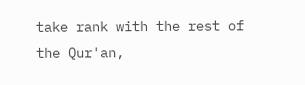take rank with the rest of the Qur'an,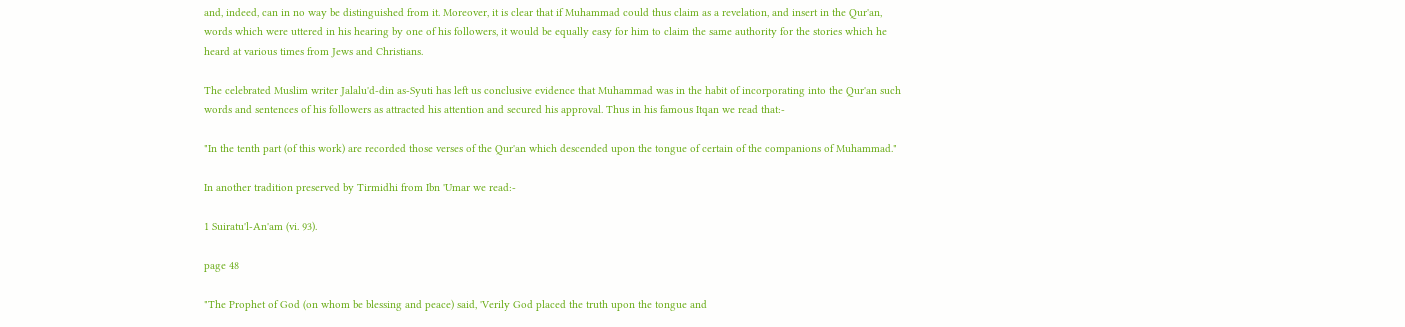and, indeed, can in no way be distinguished from it. Moreover, it is clear that if Muhammad could thus claim as a revelation, and insert in the Qur'an, words which were uttered in his hearing by one of his followers, it would be equally easy for him to claim the same authority for the stories which he heard at various times from Jews and Christians.

The celebrated Muslim writer Jalalu'd-din as-Syuti has left us conclusive evidence that Muhammad was in the habit of incorporating into the Qur'an such words and sentences of his followers as attracted his attention and secured his approval. Thus in his famous Itqan we read that:-

"In the tenth part (of this work) are recorded those verses of the Qur'an which descended upon the tongue of certain of the companions of Muhammad."

In another tradition preserved by Tirmidhi from Ibn 'Umar we read:-

1 Suiratu'l-An'am (vi. 93).

page 48

"The Prophet of God (on whom be blessing and peace) said, 'Verily God placed the truth upon the tongue and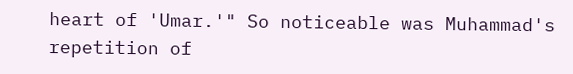heart of 'Umar.'" So noticeable was Muhammad's repetition of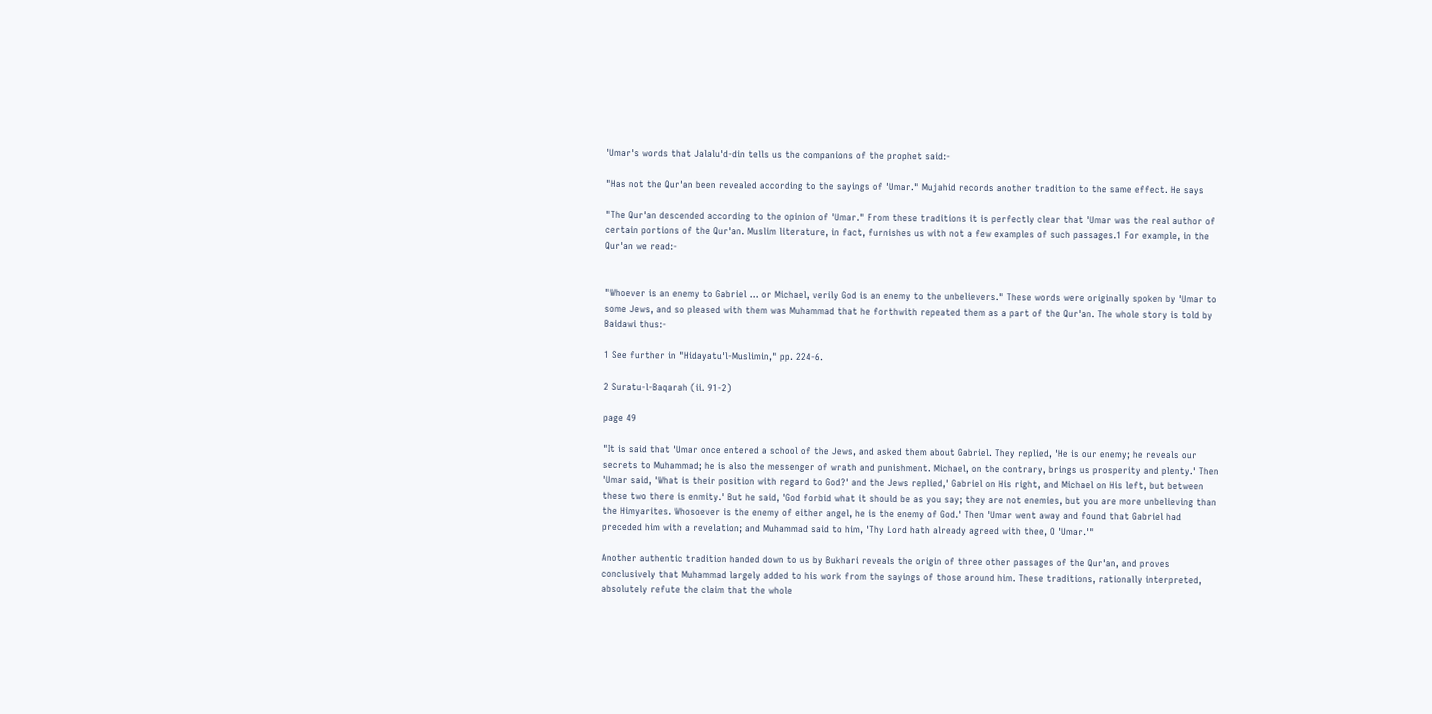'Umar's words that Jalalu'd-din tells us the companions of the prophet said:-

"Has not the Qur'an been revealed according to the sayings of 'Umar." Mujahid records another tradition to the same effect. He says

"The Qur'an descended according to the opinion of 'Umar." From these traditions it is perfectly clear that 'Umar was the real author of certain portions of the Qur'an. Muslim literature, in fact, furnishes us with not a few examples of such passages.1 For example, in the Qur'an we read:-


"Whoever is an enemy to Gabriel ... or Michael, verily God is an enemy to the unbelievers." These words were originally spoken by 'Umar to some Jews, and so pleased with them was Muhammad that he forthwith repeated them as a part of the Qur'an. The whole story is told by Baidawi thus:-

1 See further in "Hidayatu'l-Muslimin," pp. 224-6.

2 Suratu-l-Baqarah (ii. 91-2)

page 49

"It is said that 'Umar once entered a school of the Jews, and asked them about Gabriel. They replied, 'He is our enemy; he reveals our secrets to Muhammad; he is also the messenger of wrath and punishment. Michael, on the contrary, brings us prosperity and plenty.' Then 'Umar said, 'What is their position with regard to God?' and the Jews replied,' Gabriel on His right, and Michael on His left, but between these two there is enmity.' But he said, 'God forbid what it should be as you say; they are not enemies, but you are more unbelieving than the Himyarites. Whosoever is the enemy of either angel, he is the enemy of God.' Then 'Umar went away and found that Gabriel had preceded him with a revelation; and Muhammad said to him, 'Thy Lord hath already agreed with thee, O 'Umar.'"

Another authentic tradition handed down to us by Bukhari reveals the origin of three other passages of the Qur'an, and proves conclusively that Muhammad largely added to his work from the sayings of those around him. These traditions, rationally interpreted, absolutely refute the claim that the whole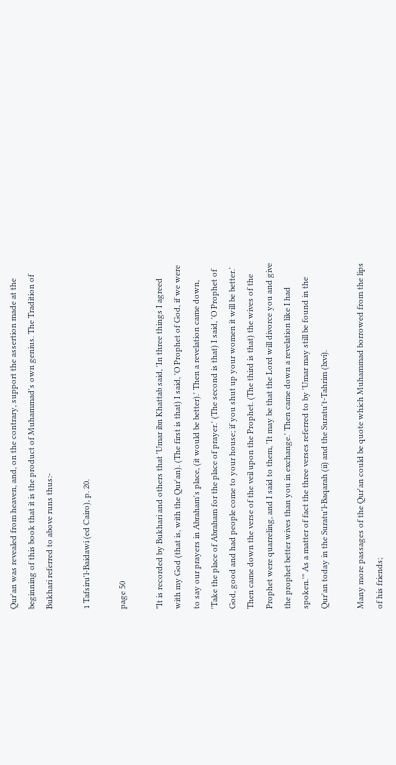Qur'an was revealed from heaven, and, on the contrary, support the assertion made at the beginning of this book that it is the product of Muhammad's own genius. The Tradition of Bukhari referred to above runs thus:-

1 Tafsiru'l-Baidawi (ed Cairo), p. 20.

page 50

"It is recorded by Bukhari and others that 'Umar ibn Khattab said, 'In three things I agreed with my God (that is, with the Qur'an). (The first is that) I said, 'O Prophet of God, if we were to say our prayers in Abraham's place, (it would be better).' Then a revelation came down, 'Take the place of Abraham for the place of prayer.' (The second is that) I said, 'O Prophet of God, good and had people come to your house; if you shut up your women it will be better.' Then came down the verse of the veil upon the Prophet. (The third is that) the wives of the Prophet were quarreling, and I said to them, 'It may be that the Lord will divorce you and give the prophet better wives than you in exchange.' Then came down a revelation like I had spoken.'" As a matter of fact the three verses referred to by 'Umar may still be found in the Qur'an today in the Suratu'l-Baqarah (ii) and the Suratu't-Tahrim (lxvi).

Many more passages of the Qur'an could be quote which Muhammad borrowed from the lips of his friends;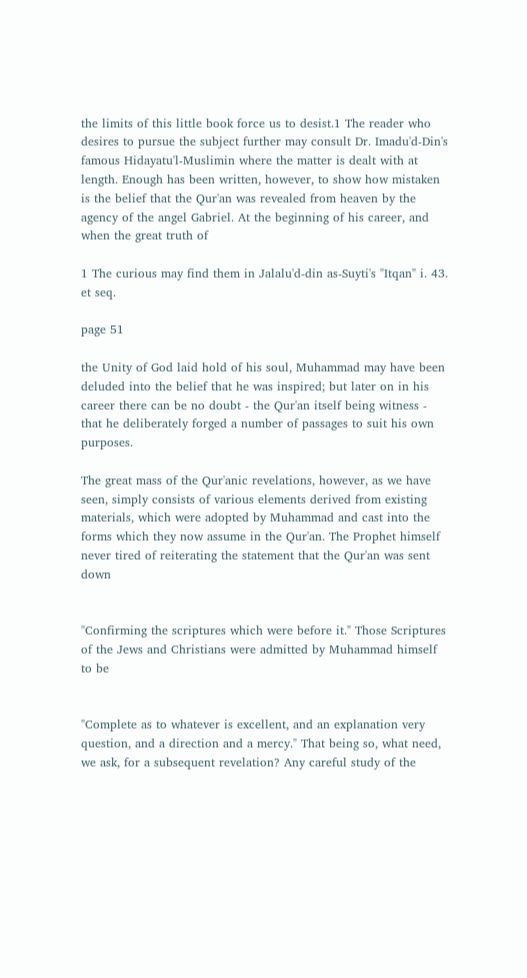the limits of this little book force us to desist.1 The reader who desires to pursue the subject further may consult Dr. Imadu'd-Din's famous Hidayatu'l-Muslimin where the matter is dealt with at length. Enough has been written, however, to show how mistaken is the belief that the Qur'an was revealed from heaven by the agency of the angel Gabriel. At the beginning of his career, and when the great truth of

1 The curious may find them in Jalalu'd-din as-Suyti's "Itqan" i. 43. et seq.

page 51

the Unity of God laid hold of his soul, Muhammad may have been deluded into the belief that he was inspired; but later on in his career there can be no doubt - the Qur'an itself being witness - that he deliberately forged a number of passages to suit his own purposes.

The great mass of the Qur'anic revelations, however, as we have seen, simply consists of various elements derived from existing materials, which were adopted by Muhammad and cast into the forms which they now assume in the Qur'an. The Prophet himself never tired of reiterating the statement that the Qur'an was sent down


"Confirming the scriptures which were before it." Those Scriptures of the Jews and Christians were admitted by Muhammad himself to be


"Complete as to whatever is excellent, and an explanation very question, and a direction and a mercy." That being so, what need, we ask, for a subsequent revelation? Any careful study of the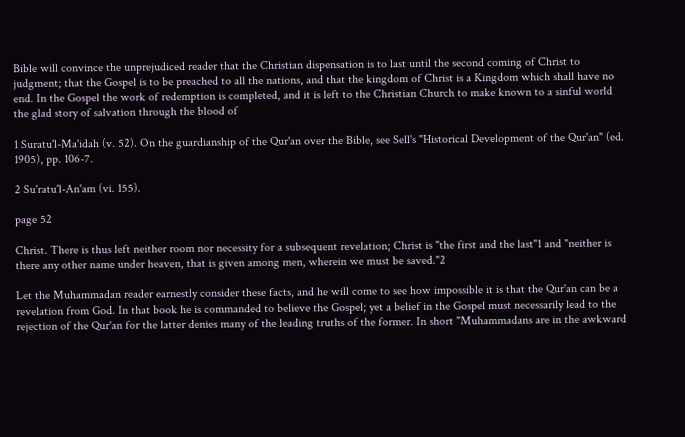Bible will convince the unprejudiced reader that the Christian dispensation is to last until the second coming of Christ to judgment; that the Gospel is to be preached to all the nations, and that the kingdom of Christ is a Kingdom which shall have no end. In the Gospel the work of redemption is completed, and it is left to the Christian Church to make known to a sinful world the glad story of salvation through the blood of

1 Suratu'l-Ma'idah (v. 52). On the guardianship of the Qur'an over the Bible, see Sell's "Historical Development of the Qur'an" (ed. 1905), pp. 106-7.

2 Su'ratu'l-An'am (vi. 155).

page 52

Christ. There is thus left neither room nor necessity for a subsequent revelation; Christ is "the first and the last"1 and "neither is there any other name under heaven, that is given among men, wherein we must be saved."2

Let the Muhammadan reader earnestly consider these facts, and he will come to see how impossible it is that the Qur'an can be a revelation from God. In that book he is commanded to believe the Gospel; yet a belief in the Gospel must necessarily lead to the rejection of the Qur'an for the latter denies many of the leading truths of the former. In short "Muhammadans are in the awkward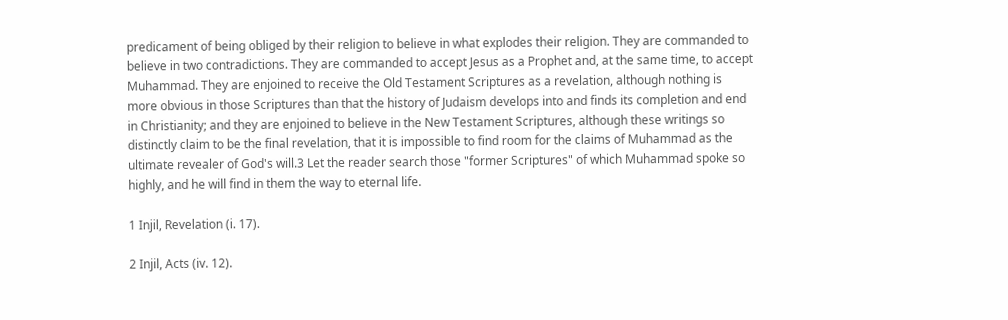predicament of being obliged by their religion to believe in what explodes their religion. They are commanded to believe in two contradictions. They are commanded to accept Jesus as a Prophet and, at the same time, to accept Muhammad. They are enjoined to receive the Old Testament Scriptures as a revelation, although nothing is more obvious in those Scriptures than that the history of Judaism develops into and finds its completion and end in Christianity; and they are enjoined to believe in the New Testament Scriptures, although these writings so distinctly claim to be the final revelation, that it is impossible to find room for the claims of Muhammad as the ultimate revealer of God's will.3 Let the reader search those "former Scriptures" of which Muhammad spoke so highly, and he will find in them the way to eternal life.

1 Injil, Revelation (i. 17).

2 Injil, Acts (iv. 12).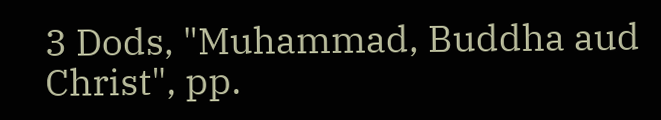3 Dods, "Muhammad, Buddha aud Christ", pp.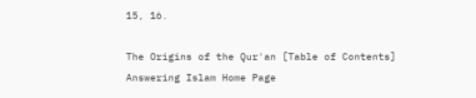15, 16.

The Origins of the Qur'an [Table of Contents]
Answering Islam Home Page